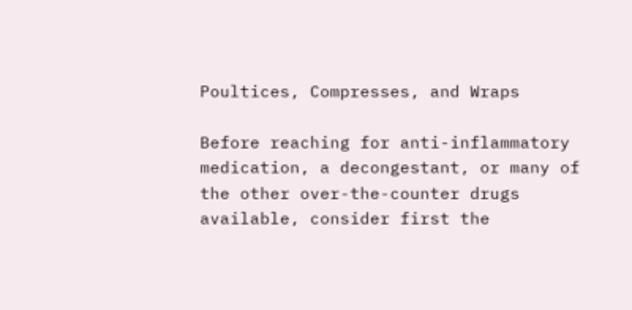Poultices, Compresses, and Wraps

Before reaching for anti-inflammatory medication, a decongestant, or many of the other over-the-counter drugs available, consider first the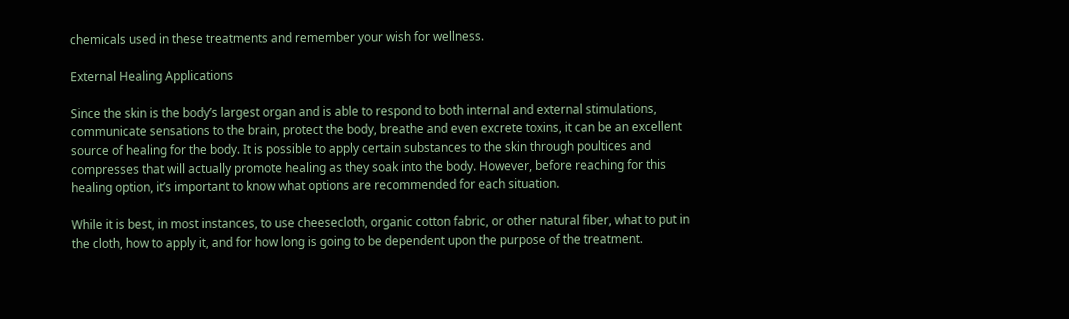chemicals used in these treatments and remember your wish for wellness.

External Healing Applications

Since the skin is the body’s largest organ and is able to respond to both internal and external stimulations, communicate sensations to the brain, protect the body, breathe and even excrete toxins, it can be an excellent source of healing for the body. It is possible to apply certain substances to the skin through poultices and compresses that will actually promote healing as they soak into the body. However, before reaching for this healing option, it’s important to know what options are recommended for each situation.

While it is best, in most instances, to use cheesecloth, organic cotton fabric, or other natural fiber, what to put in the cloth, how to apply it, and for how long is going to be dependent upon the purpose of the treatment.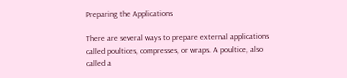Preparing the Applications

There are several ways to prepare external applications called poultices, compresses, or wraps. A poultice, also called a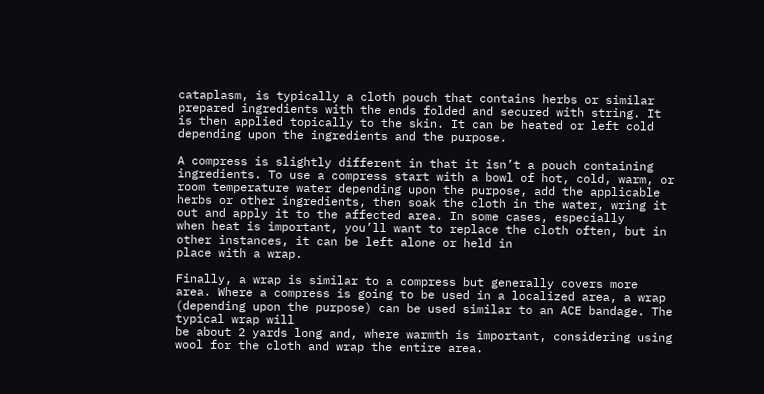cataplasm, is typically a cloth pouch that contains herbs or similar prepared ingredients with the ends folded and secured with string. It is then applied topically to the skin. It can be heated or left cold depending upon the ingredients and the purpose.

A compress is slightly different in that it isn’t a pouch containing ingredients. To use a compress start with a bowl of hot, cold, warm, or room temperature water depending upon the purpose, add the applicable herbs or other ingredients, then soak the cloth in the water, wring it out and apply it to the affected area. In some cases, especially
when heat is important, you’ll want to replace the cloth often, but in other instances, it can be left alone or held in
place with a wrap.

Finally, a wrap is similar to a compress but generally covers more area. Where a compress is going to be used in a localized area, a wrap (depending upon the purpose) can be used similar to an ACE bandage. The typical wrap will
be about 2 yards long and, where warmth is important, considering using wool for the cloth and wrap the entire area.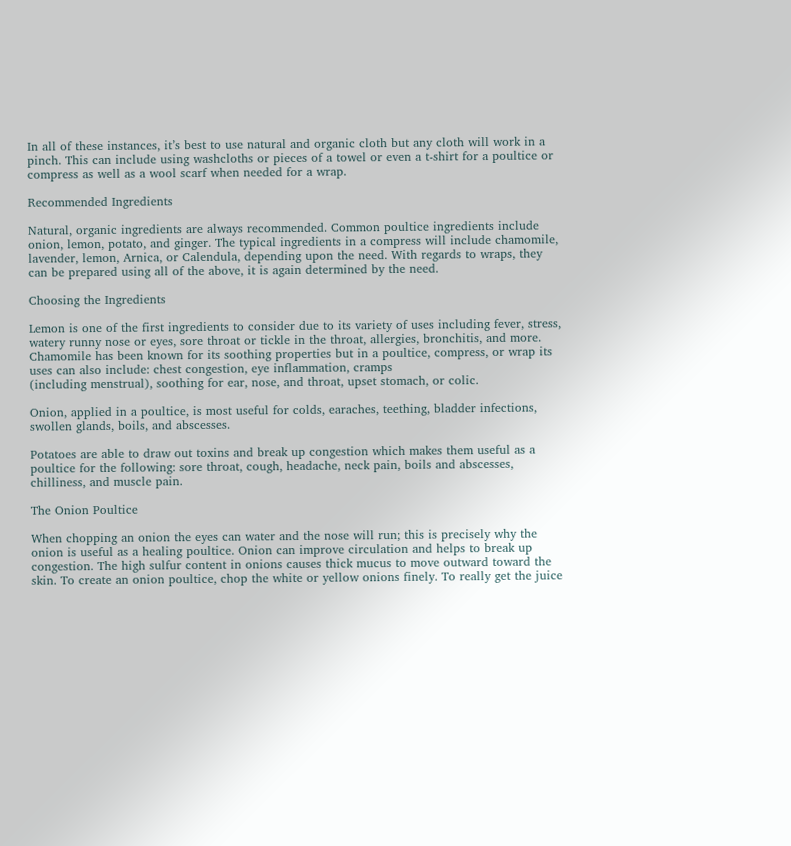In all of these instances, it’s best to use natural and organic cloth but any cloth will work in a pinch. This can include using washcloths or pieces of a towel or even a t-shirt for a poultice or compress as well as a wool scarf when needed for a wrap.

Recommended Ingredients

Natural, organic ingredients are always recommended. Common poultice ingredients include onion, lemon, potato, and ginger. The typical ingredients in a compress will include chamomile, lavender, lemon, Arnica, or Calendula, depending upon the need. With regards to wraps, they can be prepared using all of the above, it is again determined by the need.

Choosing the Ingredients

Lemon is one of the first ingredients to consider due to its variety of uses including fever, stress, watery runny nose or eyes, sore throat or tickle in the throat, allergies, bronchitis, and more. Chamomile has been known for its soothing properties but in a poultice, compress, or wrap its uses can also include: chest congestion, eye inflammation, cramps
(including menstrual), soothing for ear, nose, and throat, upset stomach, or colic.

Onion, applied in a poultice, is most useful for colds, earaches, teething, bladder infections, swollen glands, boils, and abscesses.

Potatoes are able to draw out toxins and break up congestion which makes them useful as a poultice for the following: sore throat, cough, headache, neck pain, boils and abscesses, chilliness, and muscle pain.

The Onion Poultice

When chopping an onion the eyes can water and the nose will run; this is precisely why the onion is useful as a healing poultice. Onion can improve circulation and helps to break up congestion. The high sulfur content in onions causes thick mucus to move outward toward the skin. To create an onion poultice, chop the white or yellow onions finely. To really get the juice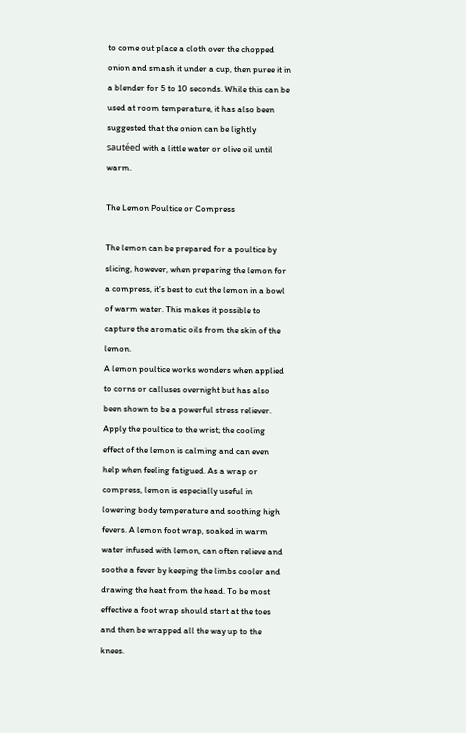to come out place a cloth over the chopped onion and smash it under a cup, then puree it in a blender for 5 to 10 seconds. While this can be used at room temperature, it has also been suggested that the onion can be lightly sautéed with a little water or olive oil until warm.

The Lemon Poultice or Compress

The lemon can be prepared for a poultice by slicing, however, when preparing the lemon for a compress, it’s best to cut the lemon in a bowl of warm water. This makes it possible to capture the aromatic oils from the skin of the lemon.
A lemon poultice works wonders when applied to corns or calluses overnight but has also been shown to be a powerful stress reliever. Apply the poultice to the wrist; the cooling effect of the lemon is calming and can even help when feeling fatigued. As a wrap or compress, lemon is especially useful in lowering body temperature and soothing high fevers. A lemon foot wrap, soaked in warm water infused with lemon, can often relieve and soothe a fever by keeping the limbs cooler and drawing the heat from the head. To be most effective a foot wrap should start at the toes and then be wrapped all the way up to the knees.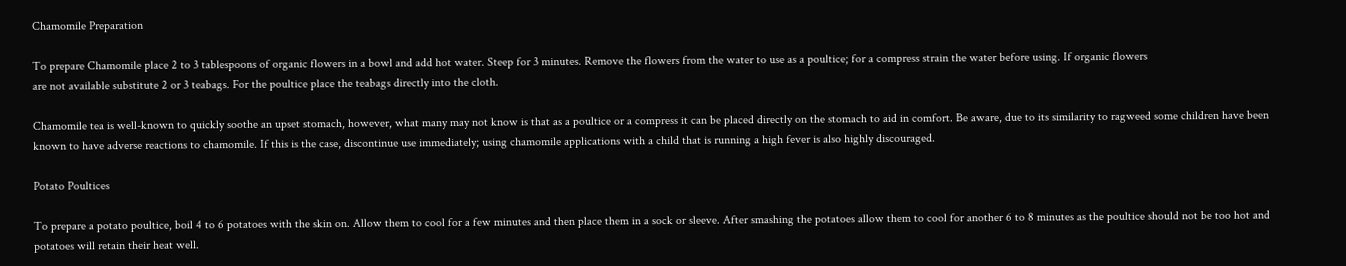Chamomile Preparation

To prepare Chamomile place 2 to 3 tablespoons of organic flowers in a bowl and add hot water. Steep for 3 minutes. Remove the flowers from the water to use as a poultice; for a compress strain the water before using. If organic flowers
are not available substitute 2 or 3 teabags. For the poultice place the teabags directly into the cloth.

Chamomile tea is well-known to quickly soothe an upset stomach, however, what many may not know is that as a poultice or a compress it can be placed directly on the stomach to aid in comfort. Be aware, due to its similarity to ragweed some children have been known to have adverse reactions to chamomile. If this is the case, discontinue use immediately; using chamomile applications with a child that is running a high fever is also highly discouraged.

Potato Poultices

To prepare a potato poultice, boil 4 to 6 potatoes with the skin on. Allow them to cool for a few minutes and then place them in a sock or sleeve. After smashing the potatoes allow them to cool for another 6 to 8 minutes as the poultice should not be too hot and potatoes will retain their heat well.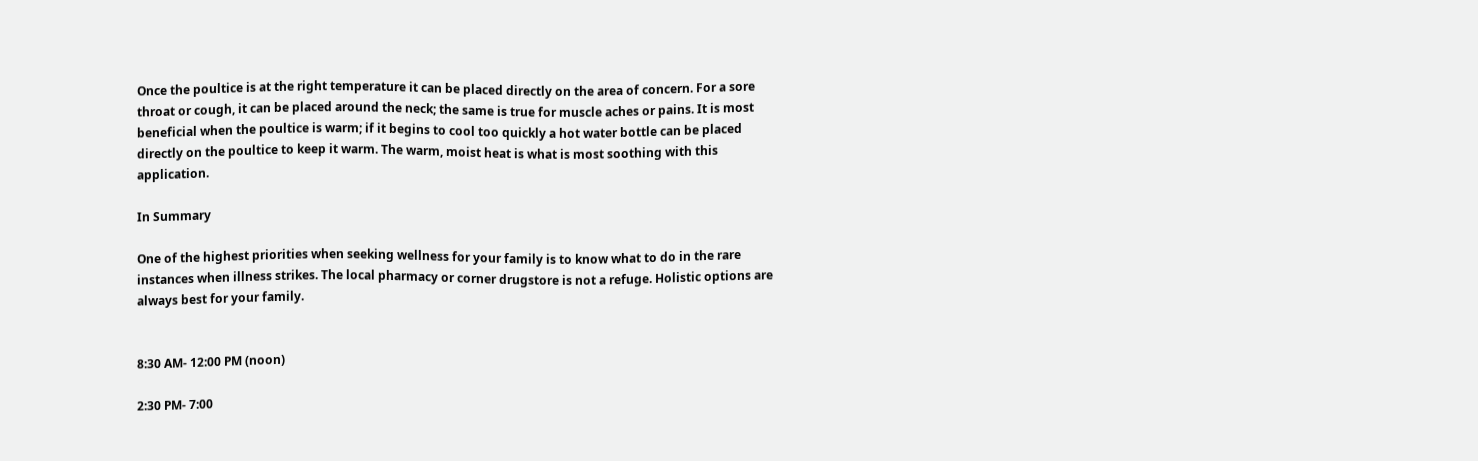Once the poultice is at the right temperature it can be placed directly on the area of concern. For a sore throat or cough, it can be placed around the neck; the same is true for muscle aches or pains. It is most beneficial when the poultice is warm; if it begins to cool too quickly a hot water bottle can be placed directly on the poultice to keep it warm. The warm, moist heat is what is most soothing with this application.

In Summary

One of the highest priorities when seeking wellness for your family is to know what to do in the rare instances when illness strikes. The local pharmacy or corner drugstore is not a refuge. Holistic options are always best for your family.


8:30 AM- 12:00 PM (noon)

2:30 PM- 7:00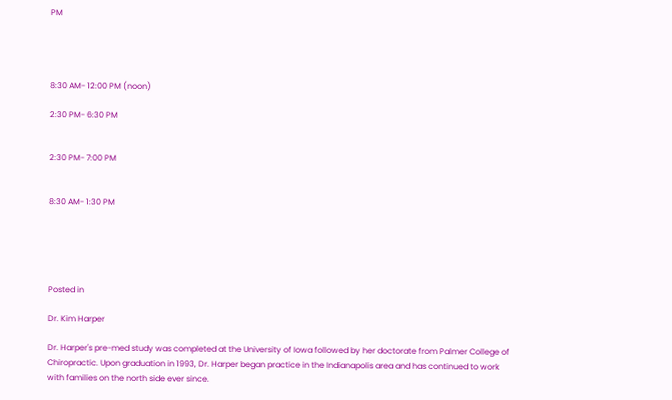PM




8:30 AM- 12:00 PM (noon)

2:30 PM- 6:30 PM


2:30 PM- 7:00 PM


8:30 AM- 1:30 PM





Posted in

Dr. Kim Harper

Dr. Harper's pre-med study was completed at the University of Iowa followed by her doctorate from Palmer College of Chiropractic. Upon graduation in 1993, Dr. Harper began practice in the Indianapolis area and has continued to work with families on the north side ever since.